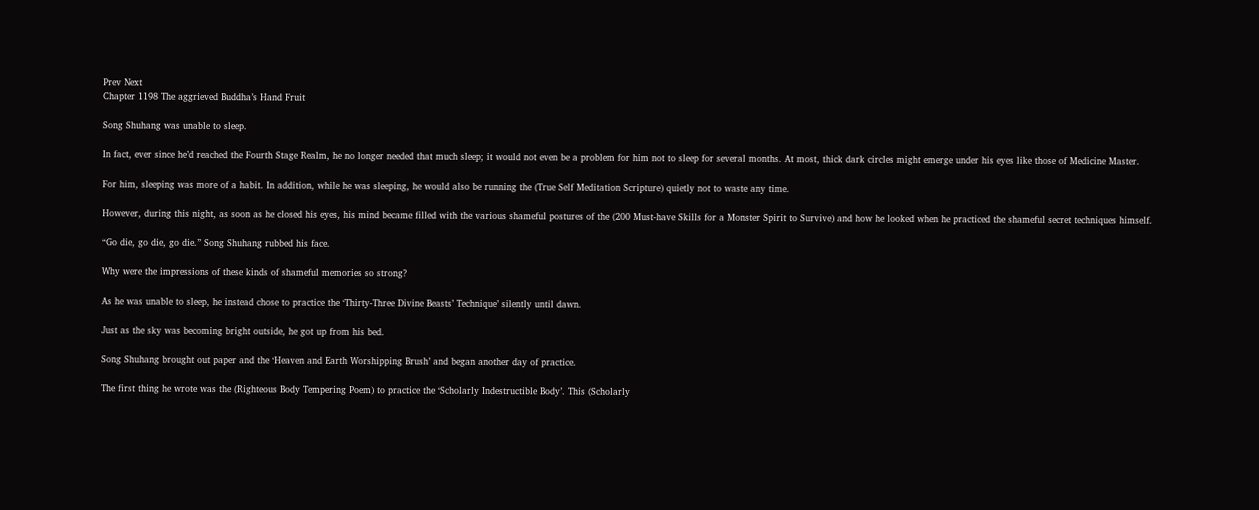Prev Next
Chapter 1198 The aggrieved Buddha’s Hand Fruit

Song Shuhang was unable to sleep.

In fact, ever since he’d reached the Fourth Stage Realm, he no longer needed that much sleep; it would not even be a problem for him not to sleep for several months. At most, thick dark circles might emerge under his eyes like those of Medicine Master.

For him, sleeping was more of a habit. In addition, while he was sleeping, he would also be running the (True Self Meditation Scripture) quietly not to waste any time.

However, during this night, as soon as he closed his eyes, his mind became filled with the various shameful postures of the (200 Must-have Skills for a Monster Spirit to Survive) and how he looked when he practiced the shameful secret techniques himself.

“Go die, go die, go die.” Song Shuhang rubbed his face.

Why were the impressions of these kinds of shameful memories so strong?

As he was unable to sleep, he instead chose to practice the ‘Thirty-Three Divine Beasts’ Technique’ silently until dawn.

Just as the sky was becoming bright outside, he got up from his bed.

Song Shuhang brought out paper and the ‘Heaven and Earth Worshipping Brush’ and began another day of practice.

The first thing he wrote was the (Righteous Body Tempering Poem) to practice the ‘Scholarly Indestructible Body’. This (Scholarly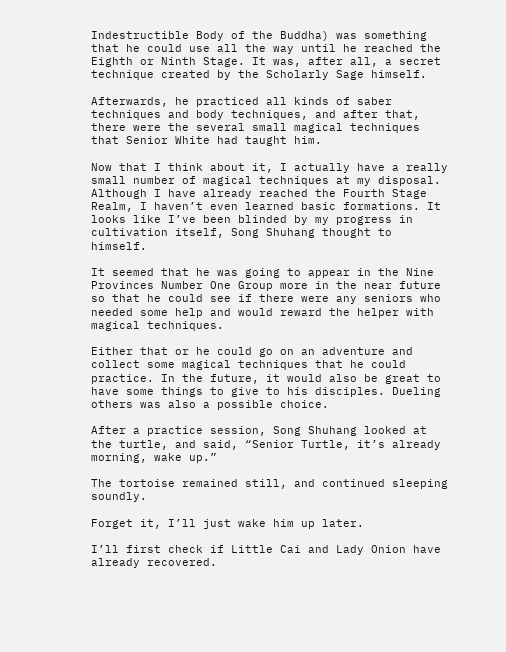Indestructible Body of the Buddha) was something that he could use all the way until he reached the Eighth or Ninth Stage. It was, after all, a secret technique created by the Scholarly Sage himself.

Afterwards, he practiced all kinds of saber techniques and body techniques, and after that, there were the several small magical techniques that Senior White had taught him.

Now that I think about it, I actually have a really small number of magical techniques at my disposal. Although I have already reached the Fourth Stage Realm, I haven’t even learned basic formations. It looks like I’ve been blinded by my progress in cultivation itself, Song Shuhang thought to himself.

It seemed that he was going to appear in the Nine Provinces Number One Group more in the near future so that he could see if there were any seniors who needed some help and would reward the helper with magical techniques.

Either that or he could go on an adventure and collect some magical techniques that he could practice. In the future, it would also be great to have some things to give to his disciples. Dueling others was also a possible choice.

After a practice session, Song Shuhang looked at the turtle, and said, “Senior Turtle, it’s already morning, wake up.”

The tortoise remained still, and continued sleeping soundly.

Forget it, I’ll just wake him up later.

I’ll first check if Little Cai and Lady Onion have already recovered.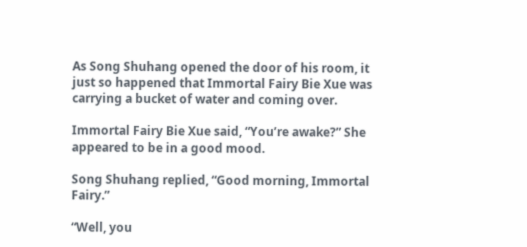As Song Shuhang opened the door of his room, it just so happened that Immortal Fairy Bie Xue was carrying a bucket of water and coming over.

Immortal Fairy Bie Xue said, “You’re awake?” She appeared to be in a good mood.

Song Shuhang replied, “Good morning, Immortal Fairy.”

“Well, you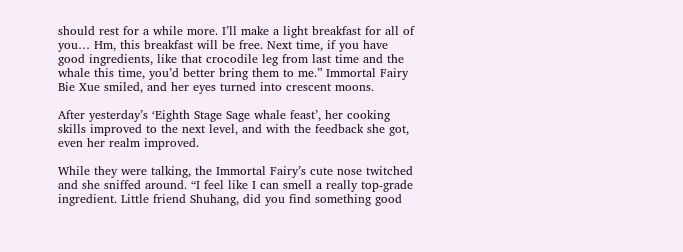should rest for a while more. I’ll make a light breakfast for all of you… Hm, this breakfast will be free. Next time, if you have good ingredients, like that crocodile leg from last time and the whale this time, you’d better bring them to me.” Immortal Fairy Bie Xue smiled, and her eyes turned into crescent moons.

After yesterday’s ‘Eighth Stage Sage whale feast’, her cooking skills improved to the next level, and with the feedback she got, even her realm improved.

While they were talking, the Immortal Fairy’s cute nose twitched and she sniffed around. “I feel like I can smell a really top-grade ingredient. Little friend Shuhang, did you find something good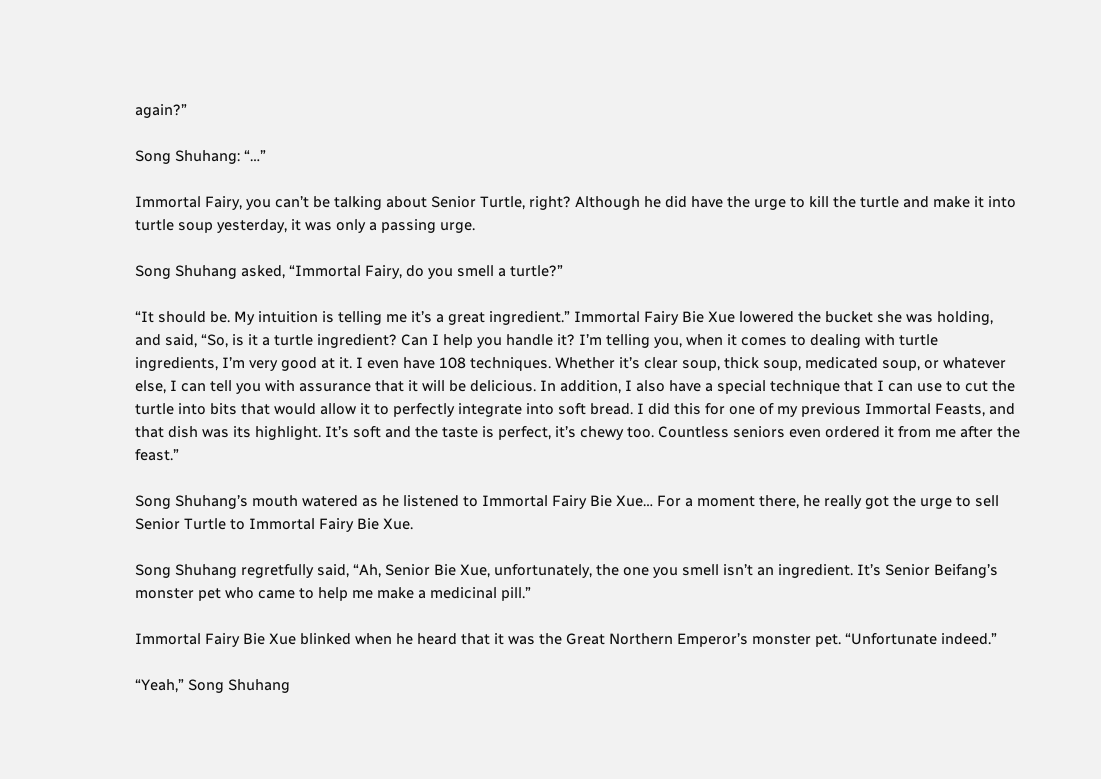again?”

Song Shuhang: “…”

Immortal Fairy, you can’t be talking about Senior Turtle, right? Although he did have the urge to kill the turtle and make it into turtle soup yesterday, it was only a passing urge.

Song Shuhang asked, “Immortal Fairy, do you smell a turtle?”

“It should be. My intuition is telling me it’s a great ingredient.” Immortal Fairy Bie Xue lowered the bucket she was holding, and said, “So, is it a turtle ingredient? Can I help you handle it? I’m telling you, when it comes to dealing with turtle ingredients, I’m very good at it. I even have 108 techniques. Whether it’s clear soup, thick soup, medicated soup, or whatever else, I can tell you with assurance that it will be delicious. In addition, I also have a special technique that I can use to cut the turtle into bits that would allow it to perfectly integrate into soft bread. I did this for one of my previous Immortal Feasts, and that dish was its highlight. It’s soft and the taste is perfect, it’s chewy too. Countless seniors even ordered it from me after the feast.”

Song Shuhang’s mouth watered as he listened to Immortal Fairy Bie Xue… For a moment there, he really got the urge to sell Senior Turtle to Immortal Fairy Bie Xue.

Song Shuhang regretfully said, “Ah, Senior Bie Xue, unfortunately, the one you smell isn’t an ingredient. It’s Senior Beifang’s monster pet who came to help me make a medicinal pill.”

Immortal Fairy Bie Xue blinked when he heard that it was the Great Northern Emperor’s monster pet. “Unfortunate indeed.”

“Yeah,” Song Shuhang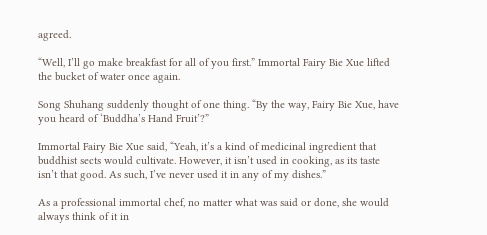agreed.

“Well, I’ll go make breakfast for all of you first.” Immortal Fairy Bie Xue lifted the bucket of water once again.

Song Shuhang suddenly thought of one thing. “By the way, Fairy Bie Xue, have you heard of ‘Buddha’s Hand Fruit’?”

Immortal Fairy Bie Xue said, “Yeah, it’s a kind of medicinal ingredient that buddhist sects would cultivate. However, it isn’t used in cooking, as its taste isn’t that good. As such, I’ve never used it in any of my dishes.”

As a professional immortal chef, no matter what was said or done, she would always think of it in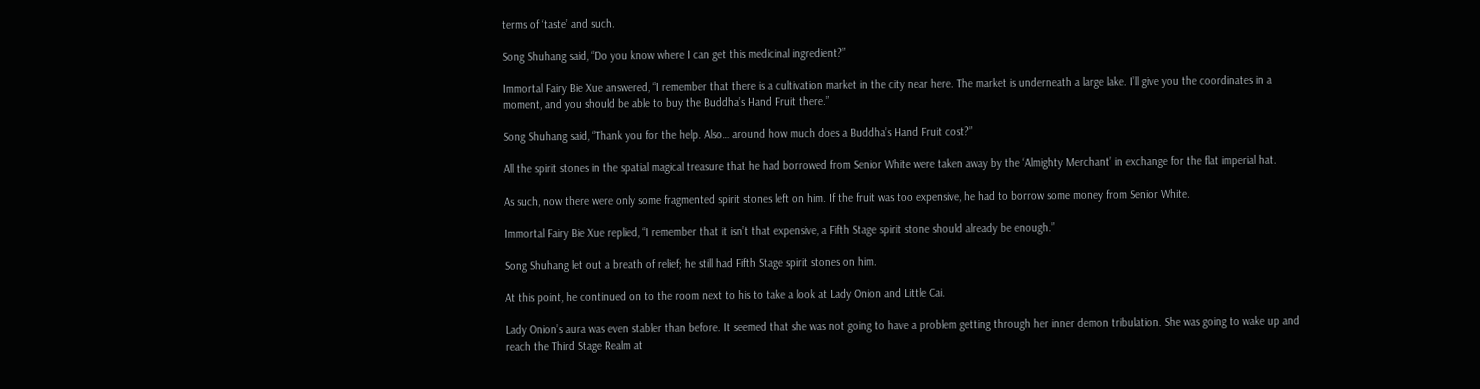terms of ‘taste’ and such.

Song Shuhang said, “Do you know where I can get this medicinal ingredient?”

Immortal Fairy Bie Xue answered, “I remember that there is a cultivation market in the city near here. The market is underneath a large lake. I’ll give you the coordinates in a moment, and you should be able to buy the Buddha’s Hand Fruit there.”

Song Shuhang said, “Thank you for the help. Also… around how much does a Buddha’s Hand Fruit cost?”

All the spirit stones in the spatial magical treasure that he had borrowed from Senior White were taken away by the ‘Almighty Merchant’ in exchange for the flat imperial hat.

As such, now there were only some fragmented spirit stones left on him. If the fruit was too expensive, he had to borrow some money from Senior White.

Immortal Fairy Bie Xue replied, “I remember that it isn’t that expensive, a Fifth Stage spirit stone should already be enough.”

Song Shuhang let out a breath of relief; he still had Fifth Stage spirit stones on him.

At this point, he continued on to the room next to his to take a look at Lady Onion and Little Cai.

Lady Onion’s aura was even stabler than before. It seemed that she was not going to have a problem getting through her inner demon tribulation. She was going to wake up and reach the Third Stage Realm at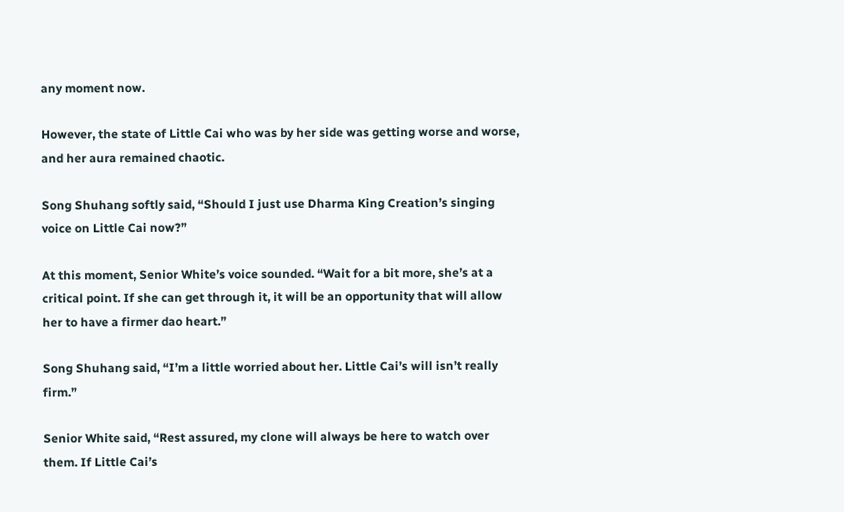any moment now.

However, the state of Little Cai who was by her side was getting worse and worse, and her aura remained chaotic.

Song Shuhang softly said, “Should I just use Dharma King Creation’s singing voice on Little Cai now?”

At this moment, Senior White’s voice sounded. “Wait for a bit more, she’s at a critical point. If she can get through it, it will be an opportunity that will allow her to have a firmer dao heart.”

Song Shuhang said, “I’m a little worried about her. Little Cai’s will isn’t really firm.”

Senior White said, “Rest assured, my clone will always be here to watch over them. If Little Cai’s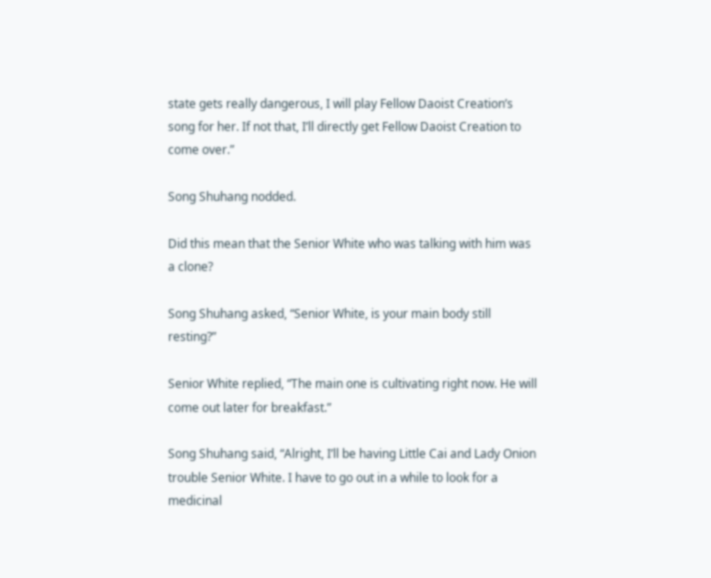state gets really dangerous, I will play Fellow Daoist Creation’s song for her. If not that, I’ll directly get Fellow Daoist Creation to come over.”

Song Shuhang nodded.

Did this mean that the Senior White who was talking with him was a clone?

Song Shuhang asked, “Senior White, is your main body still resting?”

Senior White replied, “The main one is cultivating right now. He will come out later for breakfast.”

Song Shuhang said, “Alright, I’ll be having Little Cai and Lady Onion trouble Senior White. I have to go out in a while to look for a medicinal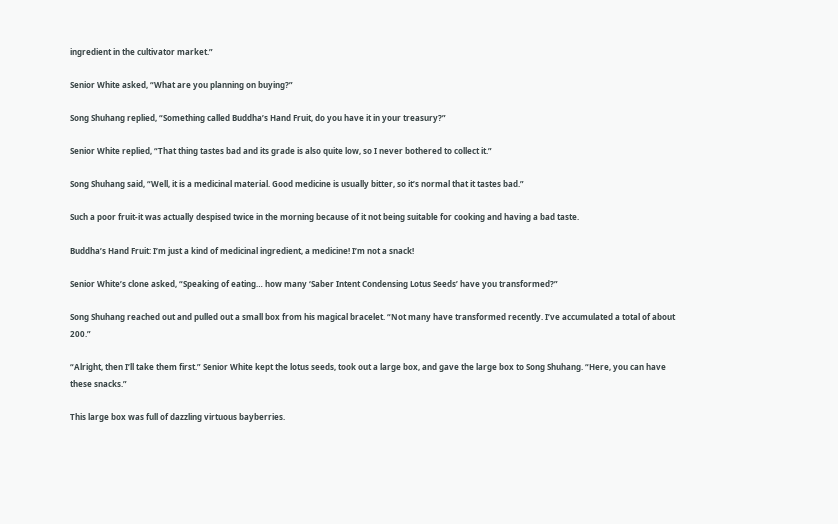ingredient in the cultivator market.”

Senior White asked, “What are you planning on buying?”

Song Shuhang replied, “Something called Buddha’s Hand Fruit, do you have it in your treasury?”

Senior White replied, “That thing tastes bad and its grade is also quite low, so I never bothered to collect it.”

Song Shuhang said, “Well, it is a medicinal material. Good medicine is usually bitter, so it’s normal that it tastes bad.”

Such a poor fruit-it was actually despised twice in the morning because of it not being suitable for cooking and having a bad taste.

Buddha’s Hand Fruit: I’m just a kind of medicinal ingredient, a medicine! I’m not a snack!

Senior White’s clone asked, “Speaking of eating… how many ‘Saber Intent Condensing Lotus Seeds’ have you transformed?”

Song Shuhang reached out and pulled out a small box from his magical bracelet. “Not many have transformed recently. I’ve accumulated a total of about 200.”

“Alright, then I’ll take them first.” Senior White kept the lotus seeds, took out a large box, and gave the large box to Song Shuhang. “Here, you can have these snacks.”

This large box was full of dazzling virtuous bayberries.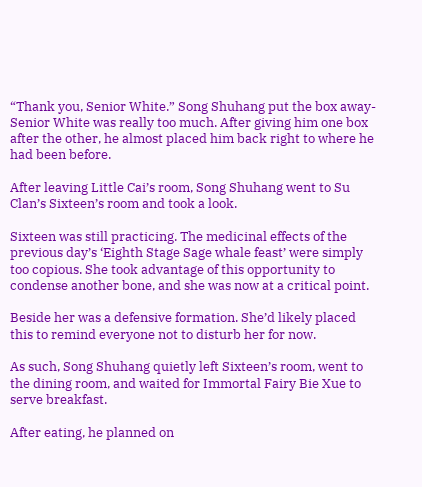“Thank you, Senior White.” Song Shuhang put the box away-Senior White was really too much. After giving him one box after the other, he almost placed him back right to where he had been before.

After leaving Little Cai’s room, Song Shuhang went to Su Clan’s Sixteen’s room and took a look.

Sixteen was still practicing. The medicinal effects of the previous day’s ‘Eighth Stage Sage whale feast’ were simply too copious. She took advantage of this opportunity to condense another bone, and she was now at a critical point.

Beside her was a defensive formation. She’d likely placed this to remind everyone not to disturb her for now.

As such, Song Shuhang quietly left Sixteen’s room, went to the dining room, and waited for Immortal Fairy Bie Xue to serve breakfast.

After eating, he planned on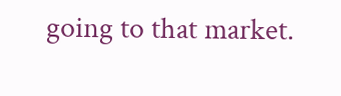going to that market.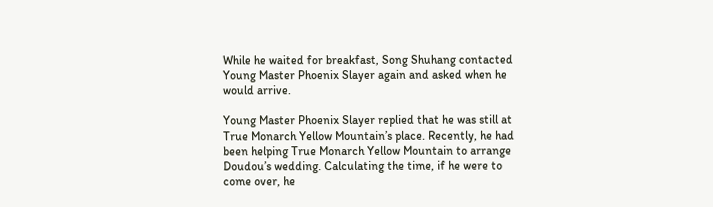While he waited for breakfast, Song Shuhang contacted Young Master Phoenix Slayer again and asked when he would arrive.

Young Master Phoenix Slayer replied that he was still at True Monarch Yellow Mountain’s place. Recently, he had been helping True Monarch Yellow Mountain to arrange Doudou’s wedding. Calculating the time, if he were to come over, he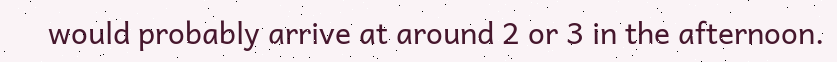would probably arrive at around 2 or 3 in the afternoon.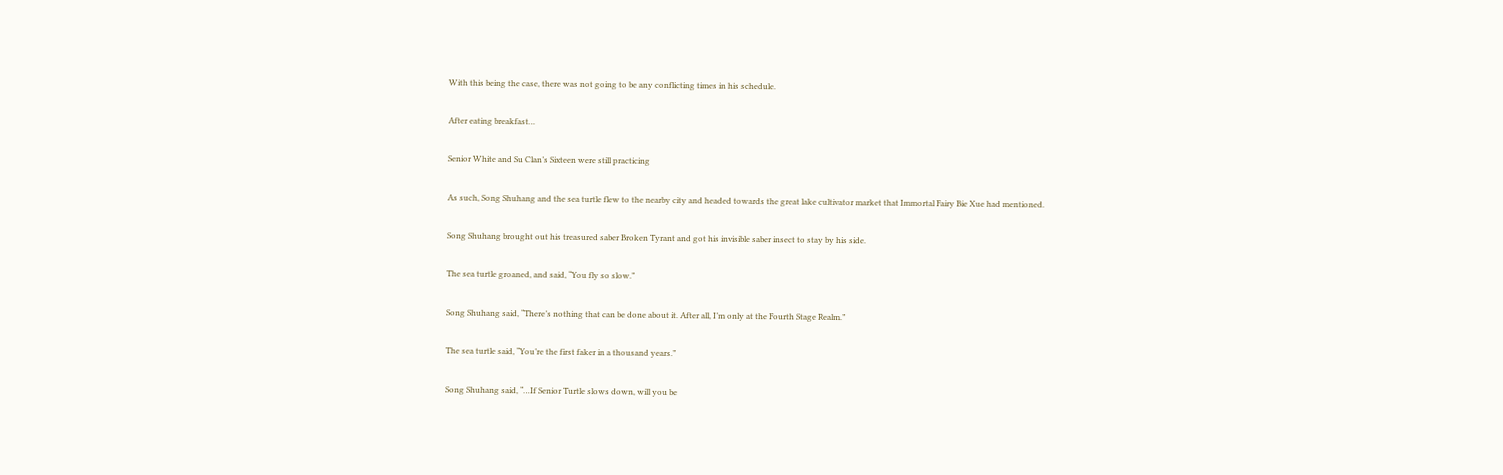With this being the case, there was not going to be any conflicting times in his schedule.

After eating breakfast…

Senior White and Su Clan’s Sixteen were still practicing

As such, Song Shuhang and the sea turtle flew to the nearby city and headed towards the great lake cultivator market that Immortal Fairy Bie Xue had mentioned.

Song Shuhang brought out his treasured saber Broken Tyrant and got his invisible saber insect to stay by his side.

The sea turtle groaned, and said, “You fly so slow.”

Song Shuhang said, “There’s nothing that can be done about it. After all, I’m only at the Fourth Stage Realm.”

The sea turtle said, “You’re the first faker in a thousand years.”

Song Shuhang said, “…If Senior Turtle slows down, will you be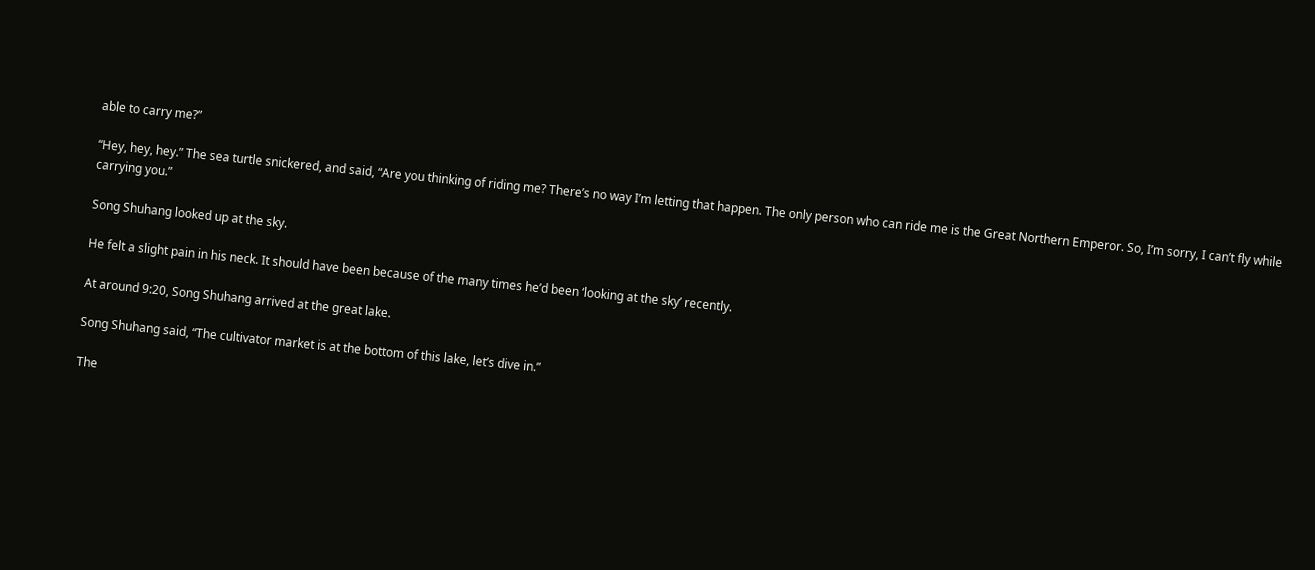able to carry me?”

“Hey, hey, hey.” The sea turtle snickered, and said, “Are you thinking of riding me? There’s no way I’m letting that happen. The only person who can ride me is the Great Northern Emperor. So, I’m sorry, I can’t fly while carrying you.”

Song Shuhang looked up at the sky.

He felt a slight pain in his neck. It should have been because of the many times he’d been ‘looking at the sky’ recently.

At around 9:20, Song Shuhang arrived at the great lake.

Song Shuhang said, “The cultivator market is at the bottom of this lake, let’s dive in.”

The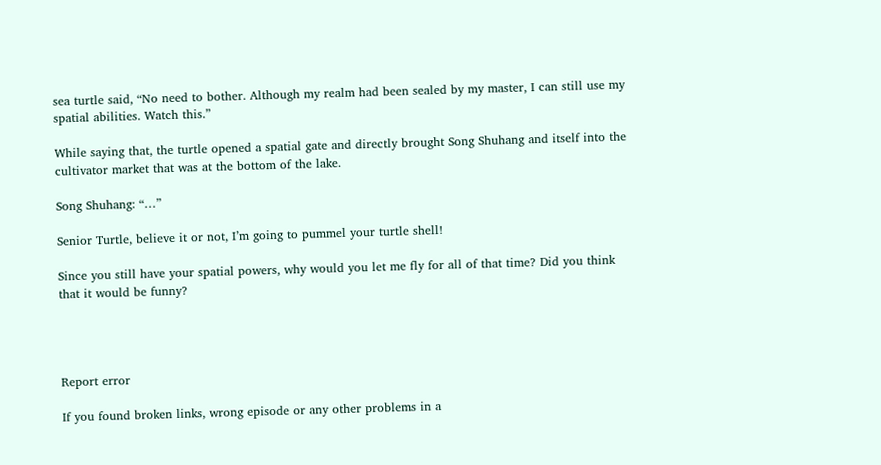sea turtle said, “No need to bother. Although my realm had been sealed by my master, I can still use my spatial abilities. Watch this.”

While saying that, the turtle opened a spatial gate and directly brought Song Shuhang and itself into the cultivator market that was at the bottom of the lake.

Song Shuhang: “…”

Senior Turtle, believe it or not, I’m going to pummel your turtle shell!

Since you still have your spatial powers, why would you let me fly for all of that time? Did you think that it would be funny?




Report error

If you found broken links, wrong episode or any other problems in a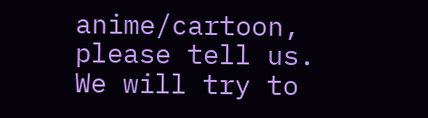anime/cartoon, please tell us. We will try to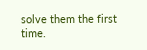solve them the first time.